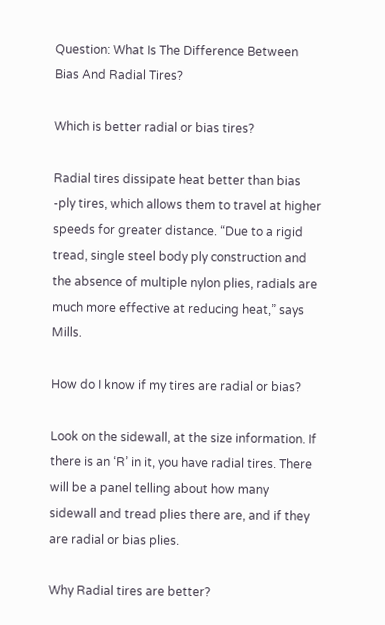Question: What Is The Difference Between Bias And Radial Tires?

Which is better radial or bias tires?

Radial tires dissipate heat better than bias -ply tires, which allows them to travel at higher speeds for greater distance. “Due to a rigid tread, single steel body ply construction and the absence of multiple nylon plies, radials are much more effective at reducing heat,” says Mills.

How do I know if my tires are radial or bias?

Look on the sidewall, at the size information. If there is an ‘R’ in it, you have radial tires. There will be a panel telling about how many sidewall and tread plies there are, and if they are radial or bias plies.

Why Radial tires are better?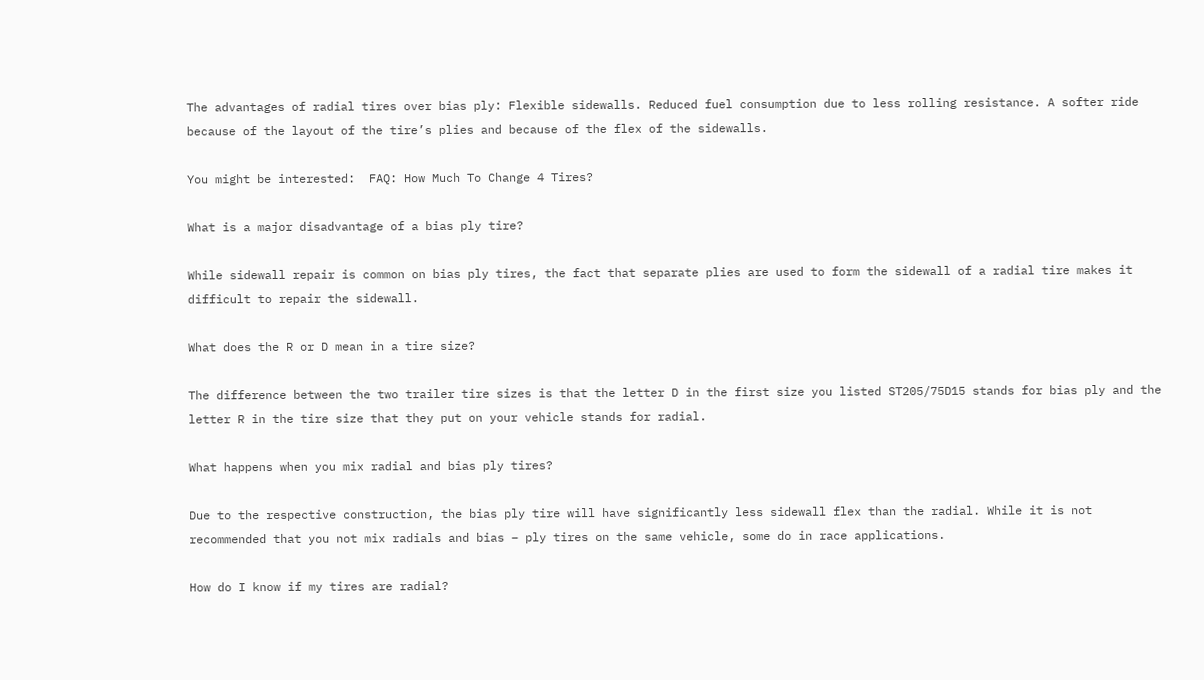The advantages of radial tires over bias ply: Flexible sidewalls. Reduced fuel consumption due to less rolling resistance. A softer ride because of the layout of the tire’s plies and because of the flex of the sidewalls.

You might be interested:  FAQ: How Much To Change 4 Tires?

What is a major disadvantage of a bias ply tire?

While sidewall repair is common on bias ply tires, the fact that separate plies are used to form the sidewall of a radial tire makes it difficult to repair the sidewall.

What does the R or D mean in a tire size?

The difference between the two trailer tire sizes is that the letter D in the first size you listed ST205/75D15 stands for bias ply and the letter R in the tire size that they put on your vehicle stands for radial.

What happens when you mix radial and bias ply tires?

Due to the respective construction, the bias ply tire will have significantly less sidewall flex than the radial. While it is not recommended that you not mix radials and bias – ply tires on the same vehicle, some do in race applications.

How do I know if my tires are radial?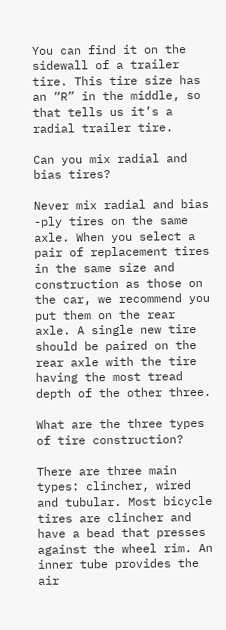You can find it on the sidewall of a trailer tire. This tire size has an “R” in the middle, so that tells us it’s a radial trailer tire.

Can you mix radial and bias tires?

Never mix radial and bias -ply tires on the same axle. When you select a pair of replacement tires in the same size and construction as those on the car, we recommend you put them on the rear axle. A single new tire should be paired on the rear axle with the tire having the most tread depth of the other three.

What are the three types of tire construction?

There are three main types: clincher, wired and tubular. Most bicycle tires are clincher and have a bead that presses against the wheel rim. An inner tube provides the air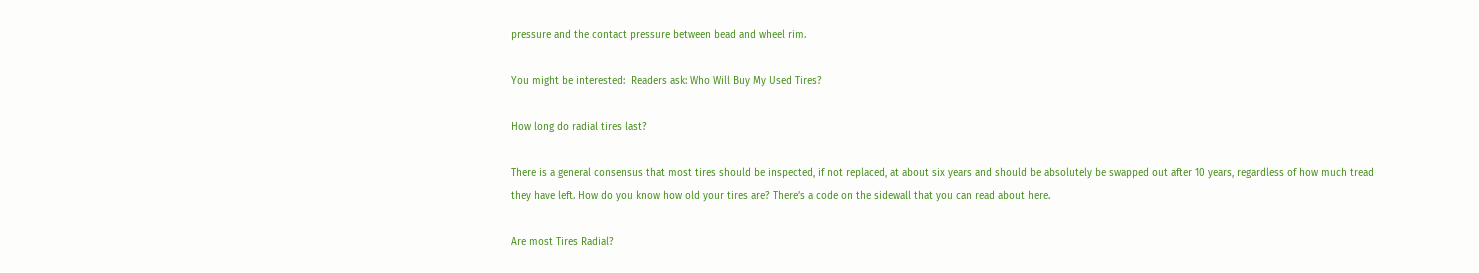pressure and the contact pressure between bead and wheel rim.

You might be interested:  Readers ask: Who Will Buy My Used Tires?

How long do radial tires last?

There is a general consensus that most tires should be inspected, if not replaced, at about six years and should be absolutely be swapped out after 10 years, regardless of how much tread they have left. How do you know how old your tires are? There’s a code on the sidewall that you can read about here.

Are most Tires Radial?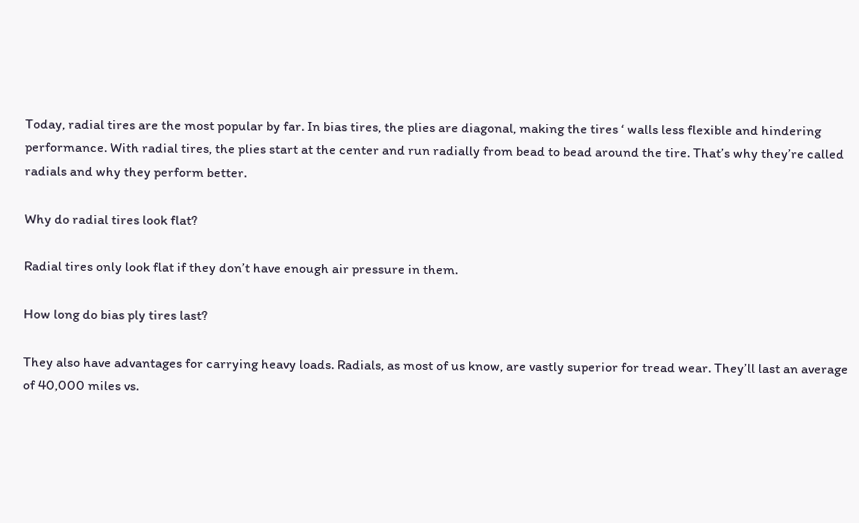Today, radial tires are the most popular by far. In bias tires, the plies are diagonal, making the tires ‘ walls less flexible and hindering performance. With radial tires, the plies start at the center and run radially from bead to bead around the tire. That’s why they’re called radials and why they perform better.

Why do radial tires look flat?

Radial tires only look flat if they don’t have enough air pressure in them.

How long do bias ply tires last?

They also have advantages for carrying heavy loads. Radials, as most of us know, are vastly superior for tread wear. They’ll last an average of 40,000 miles vs.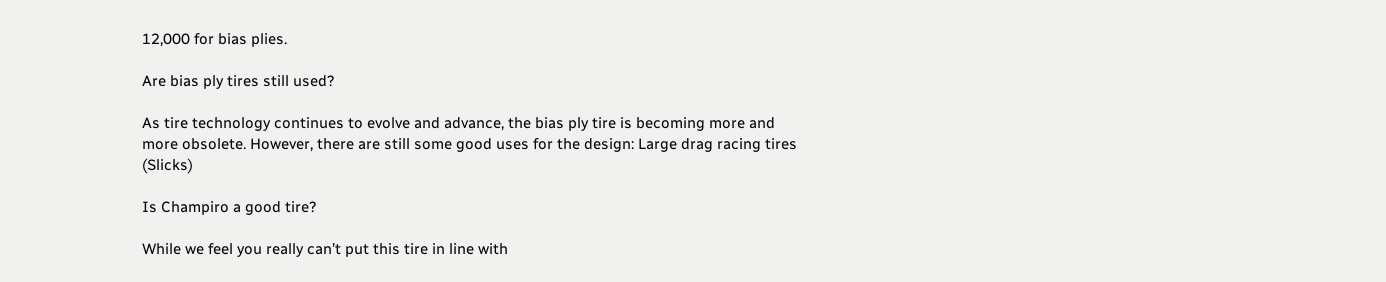12,000 for bias plies.

Are bias ply tires still used?

As tire technology continues to evolve and advance, the bias ply tire is becoming more and more obsolete. However, there are still some good uses for the design: Large drag racing tires (Slicks)

Is Champiro a good tire?

While we feel you really can’t put this tire in line with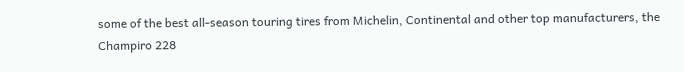some of the best all-season touring tires from Michelin, Continental and other top manufacturers, the Champiro 228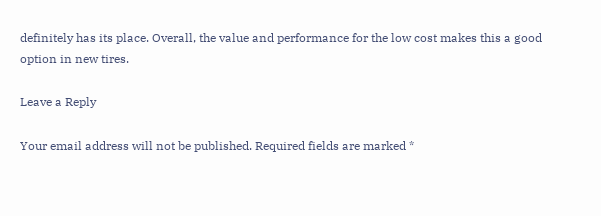definitely has its place. Overall, the value and performance for the low cost makes this a good option in new tires.

Leave a Reply

Your email address will not be published. Required fields are marked *